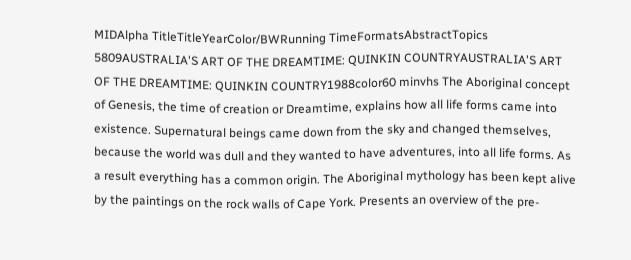MIDAlpha TitleTitleYearColor/BWRunning TimeFormatsAbstractTopics
5809AUSTRALIA'S ART OF THE DREAMTIME: QUINKIN COUNTRYAUSTRALIA'S ART OF THE DREAMTIME: QUINKIN COUNTRY1988color60 minvhs The Aboriginal concept of Genesis, the time of creation or Dreamtime, explains how all life forms came into existence. Supernatural beings came down from the sky and changed themselves, because the world was dull and they wanted to have adventures, into all life forms. As a result everything has a common origin. The Aboriginal mythology has been kept alive by the paintings on the rock walls of Cape York. Presents an overview of the pre-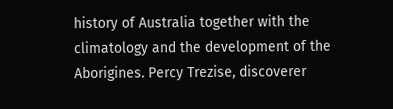history of Australia together with the climatology and the development of the Aborigines. Percy Trezise, discoverer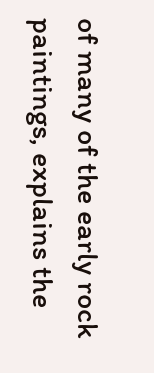of many of the early rock paintings, explains the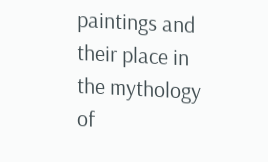paintings and their place in the mythology of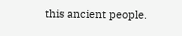this ancient people.